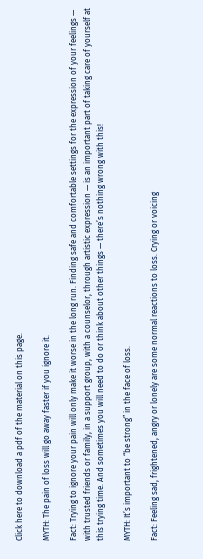Click here to download a pdf of the material on this page.

MYTH: The pain of loss will go away faster if you ignore it.

Fact: Trying to ignore your pain will only make it worse in the long run. Finding safe and comfortable settings for the expression of your feelings — with trusted friends or family, in a support group, with a counselor, through artistic expression — is an important part of taking care of yourself at this trying time. And sometimes you will need to do or think about other things — there’s nothing wrong with this!

MYTH: It’s important to “be strong” in the face of loss.

Fact: Feeling sad, frightened, angry or lonely are some normal reactions to loss. Crying or voicing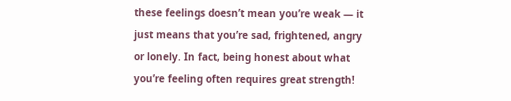these feelings doesn’t mean you’re weak — it just means that you’re sad, frightened, angry or lonely. In fact, being honest about what you’re feeling often requires great strength!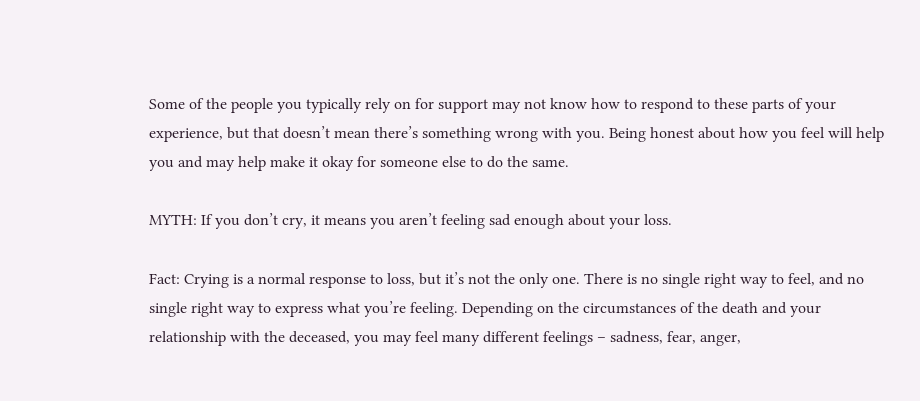Some of the people you typically rely on for support may not know how to respond to these parts of your experience, but that doesn’t mean there’s something wrong with you. Being honest about how you feel will help you and may help make it okay for someone else to do the same.

MYTH: If you don’t cry, it means you aren’t feeling sad enough about your loss.

Fact: Crying is a normal response to loss, but it’s not the only one. There is no single right way to feel, and no single right way to express what you’re feeling. Depending on the circumstances of the death and your relationship with the deceased, you may feel many different feelings – sadness, fear, anger,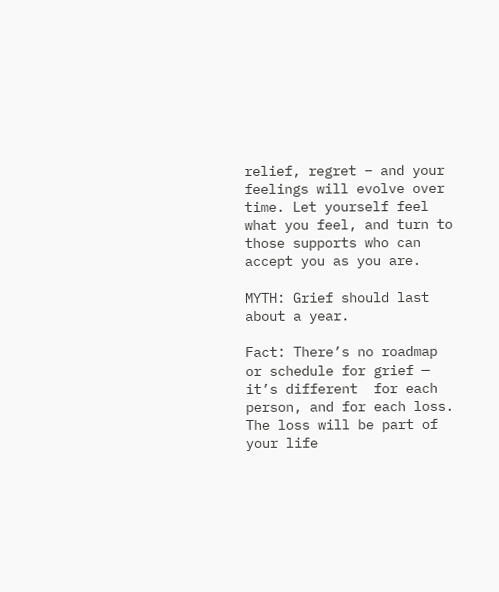relief, regret – and your feelings will evolve over time. Let yourself feel what you feel, and turn to those supports who can accept you as you are.

MYTH: Grief should last about a year.

Fact: There’s no roadmap or schedule for grief — it’s different  for each person, and for each loss. The loss will be part of your life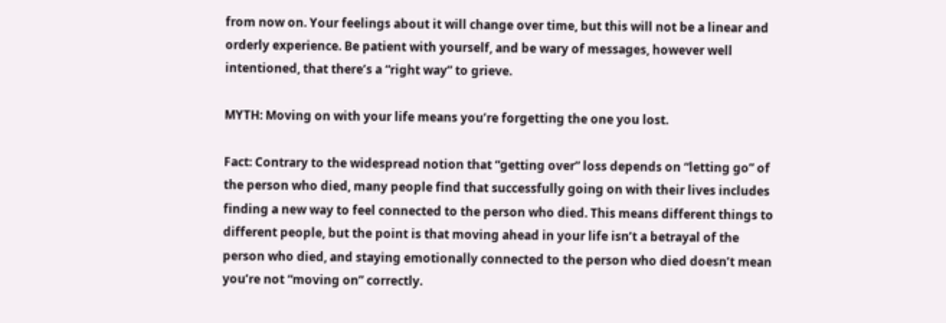from now on. Your feelings about it will change over time, but this will not be a linear and orderly experience. Be patient with yourself, and be wary of messages, however well intentioned, that there’s a “right way” to grieve.

MYTH: Moving on with your life means you’re forgetting the one you lost.

Fact: Contrary to the widespread notion that “getting over” loss depends on “letting go” of the person who died, many people find that successfully going on with their lives includes finding a new way to feel connected to the person who died. This means different things to different people, but the point is that moving ahead in your life isn’t a betrayal of the person who died, and staying emotionally connected to the person who died doesn’t mean you’re not “moving on” correctly.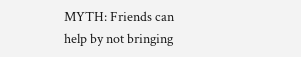MYTH: Friends can help by not bringing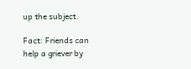up the subject.

Fact: Friends can help a griever by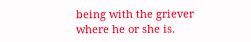being with the griever where he or she is.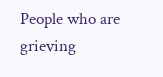People who are grieving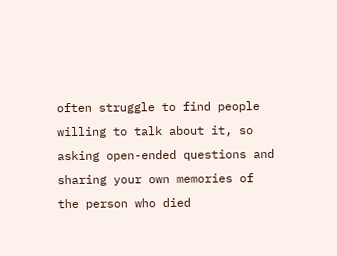often struggle to find people willing to talk about it, so asking open-ended questions and sharing your own memories of the person who died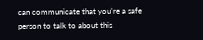can communicate that you’re a safe person to talk to about this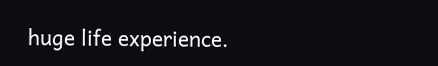huge life experience.